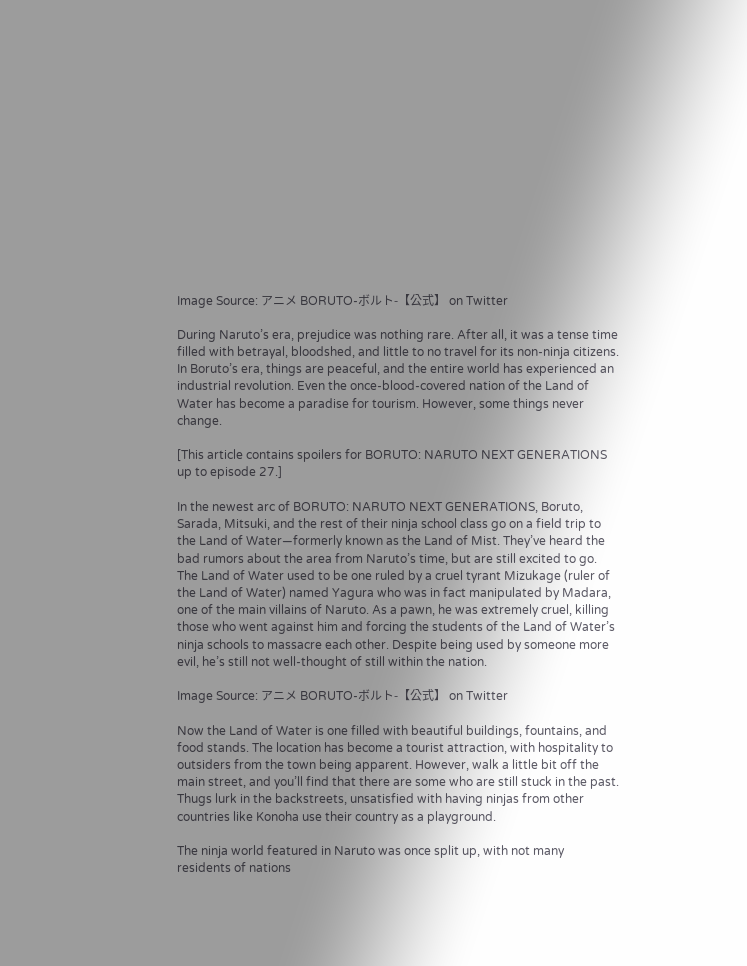Image Source: アニメ BORUTO-ボルト-【公式】 on Twitter

During Naruto’s era, prejudice was nothing rare. After all, it was a tense time filled with betrayal, bloodshed, and little to no travel for its non-ninja citizens. In Boruto’s era, things are peaceful, and the entire world has experienced an industrial revolution. Even the once-blood-covered nation of the Land of Water has become a paradise for tourism. However, some things never change.

[This article contains spoilers for BORUTO: NARUTO NEXT GENERATIONS up to episode 27.]

In the newest arc of BORUTO: NARUTO NEXT GENERATIONS, Boruto, Sarada, Mitsuki, and the rest of their ninja school class go on a field trip to the Land of Water—formerly known as the Land of Mist. They’ve heard the bad rumors about the area from Naruto’s time, but are still excited to go. The Land of Water used to be one ruled by a cruel tyrant Mizukage (ruler of the Land of Water) named Yagura who was in fact manipulated by Madara, one of the main villains of Naruto. As a pawn, he was extremely cruel, killing those who went against him and forcing the students of the Land of Water’s ninja schools to massacre each other. Despite being used by someone more evil, he’s still not well-thought of still within the nation.

Image Source: アニメ BORUTO-ボルト-【公式】 on Twitter

Now the Land of Water is one filled with beautiful buildings, fountains, and food stands. The location has become a tourist attraction, with hospitality to outsiders from the town being apparent. However, walk a little bit off the main street, and you’ll find that there are some who are still stuck in the past. Thugs lurk in the backstreets, unsatisfied with having ninjas from other countries like Konoha use their country as a playground.

The ninja world featured in Naruto was once split up, with not many residents of nations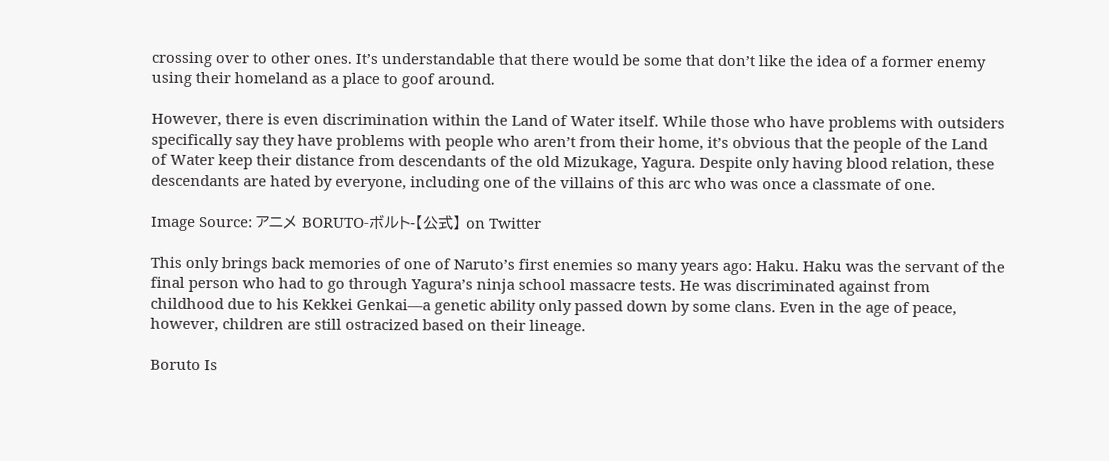crossing over to other ones. It’s understandable that there would be some that don’t like the idea of a former enemy using their homeland as a place to goof around.

However, there is even discrimination within the Land of Water itself. While those who have problems with outsiders specifically say they have problems with people who aren’t from their home, it’s obvious that the people of the Land of Water keep their distance from descendants of the old Mizukage, Yagura. Despite only having blood relation, these descendants are hated by everyone, including one of the villains of this arc who was once a classmate of one.

Image Source: アニメ BORUTO-ボルト-【公式】 on Twitter

This only brings back memories of one of Naruto’s first enemies so many years ago: Haku. Haku was the servant of the final person who had to go through Yagura’s ninja school massacre tests. He was discriminated against from childhood due to his Kekkei Genkai—a genetic ability only passed down by some clans. Even in the age of peace, however, children are still ostracized based on their lineage.

Boruto Is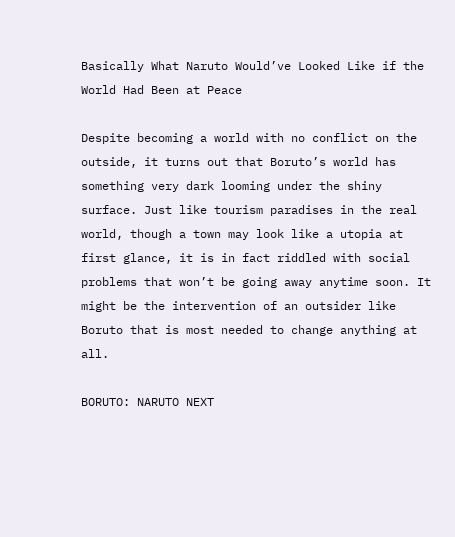Basically What Naruto Would’ve Looked Like if the World Had Been at Peace

Despite becoming a world with no conflict on the outside, it turns out that Boruto’s world has something very dark looming under the shiny surface. Just like tourism paradises in the real world, though a town may look like a utopia at first glance, it is in fact riddled with social problems that won’t be going away anytime soon. It might be the intervention of an outsider like Boruto that is most needed to change anything at all.

BORUTO: NARUTO NEXT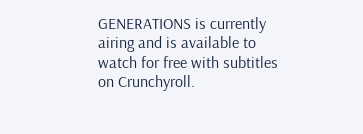GENERATIONS is currently airing and is available to watch for free with subtitles on Crunchyroll.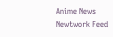Anime News Newtwork Feed